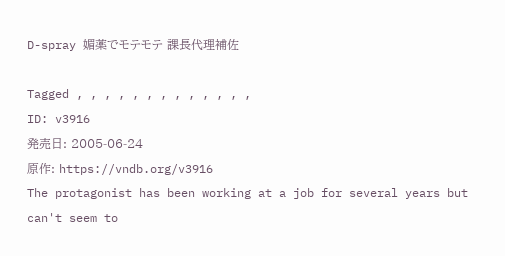D-spray 媚薬でモテモテ 課長代理補佐

Tagged , , , , , , , , , , , , ,
ID: v3916
発売日: 2005-06-24
原作: https://vndb.org/v3916
The protagonist has been working at a job for several years but can't seem to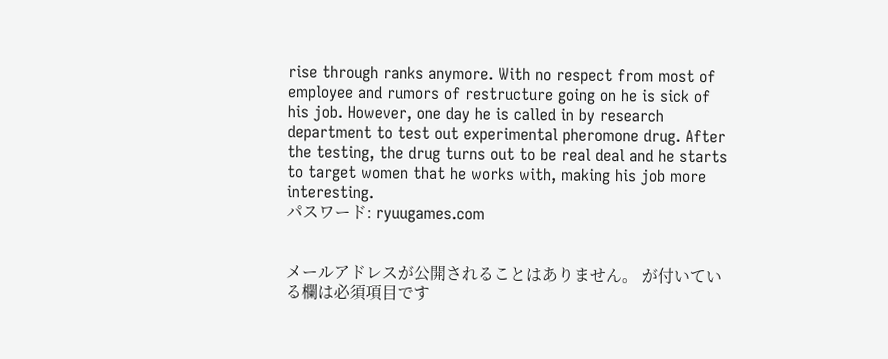rise through ranks anymore. With no respect from most of employee and rumors of restructure going on he is sick of his job. However, one day he is called in by research department to test out experimental pheromone drug. After the testing, the drug turns out to be real deal and he starts to target women that he works with, making his job more interesting.
パスワード: ryuugames.com


メールアドレスが公開されることはありません。 が付いている欄は必須項目です